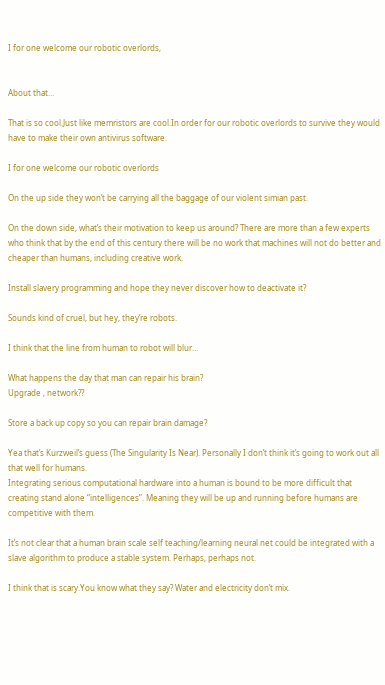I for one welcome our robotic overlords,


About that…

That is so cool.Just like memristors are cool.In order for our robotic overlords to survive they would have to make their own antivirus software.

I for one welcome our robotic overlords

On the up side they won’t be carrying all the baggage of our violent simian past.

On the down side, what’s their motivation to keep us around? There are more than a few experts who think that by the end of this century there will be no work that machines will not do better and cheaper than humans, including creative work.

Install slavery programming and hope they never discover how to deactivate it?

Sounds kind of cruel, but hey, they’re robots.

I think that the line from human to robot will blur…

What happens the day that man can repair his brain?
Upgrade , network??

Store a back up copy so you can repair brain damage?

Yea that’s Kurzweil’s guess (The Singularity Is Near). Personally I don’t think it’s going to work out all that well for humans.
Integrating serious computational hardware into a human is bound to be more difficult that creating stand alone “intelligences”. Meaning they will be up and running before humans are competitive with them.

It’s not clear that a human brain scale self teaching/learning neural net could be integrated with a slave algorithm to produce a stable system. Perhaps, perhaps not.

I think that is scary.You know what they say? Water and electricity don’t mix.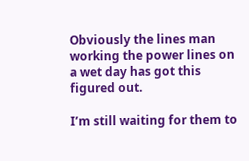Obviously the lines man working the power lines on a wet day has got this figured out.

I’m still waiting for them to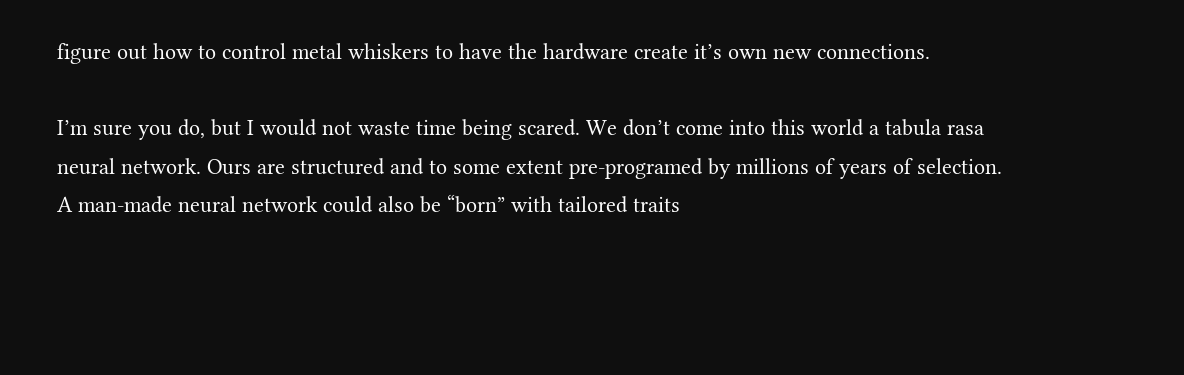figure out how to control metal whiskers to have the hardware create it’s own new connections.

I’m sure you do, but I would not waste time being scared. We don’t come into this world a tabula rasa neural network. Ours are structured and to some extent pre-programed by millions of years of selection. A man-made neural network could also be “born” with tailored traits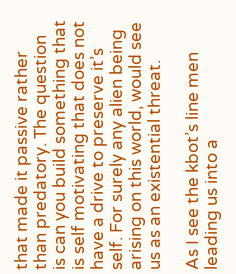that made it passive rather than predatory. The question is can you build something that is self motivating that does not have a drive to preserve it’s self. For surely any alien being arising on this world, would see us as an existential threat.

As I see the kbot’s line men leading us into a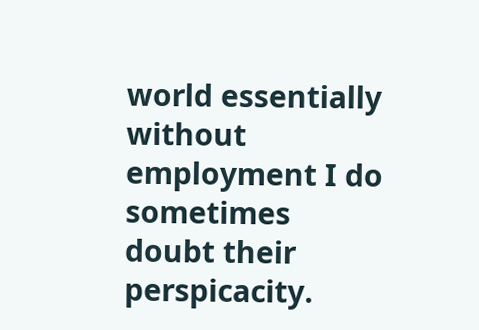world essentially without employment I do sometimes doubt their perspicacity.